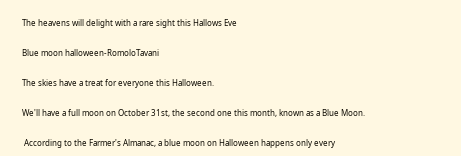The heavens will delight with a rare sight this Hallows Eve

Blue moon halloween-RomoloTavani

The skies have a treat for everyone this Halloween.

We'll have a full moon on October 31st, the second one this month, known as a Blue Moon.

 According to the Farmer's Almanac, a blue moon on Halloween happens only every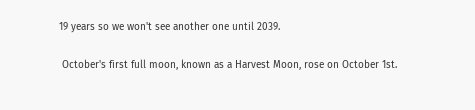19 years so we won't see another one until 2039.

 October's first full moon, known as a Harvest Moon, rose on October 1st.